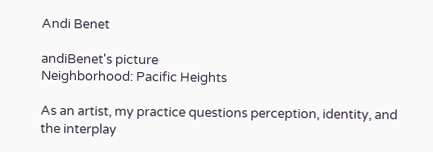Andi Benet

andiBenet's picture
Neighborhood: Pacific Heights

As an artist, my practice questions perception, identity, and the interplay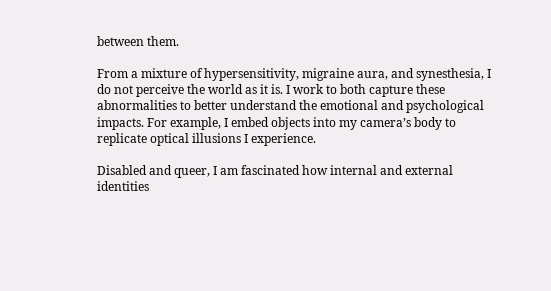between them.

From a mixture of hypersensitivity, migraine aura, and synesthesia, I do not perceive the world as it is. I work to both capture these abnormalities to better understand the emotional and psychological impacts. For example, I embed objects into my camera’s body to replicate optical illusions I experience.

Disabled and queer, I am fascinated how internal and external identities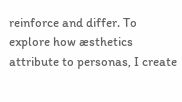reinforce and differ. To explore how æsthetics attribute to personas, I create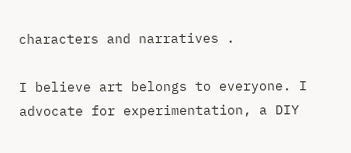characters and narratives .

I believe art belongs to everyone. I advocate for experimentation, a DIY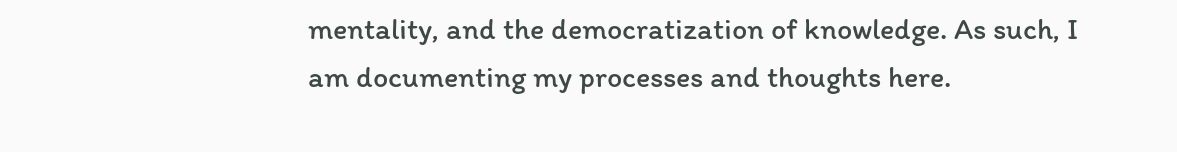mentality, and the democratization of knowledge. As such, I am documenting my processes and thoughts here.